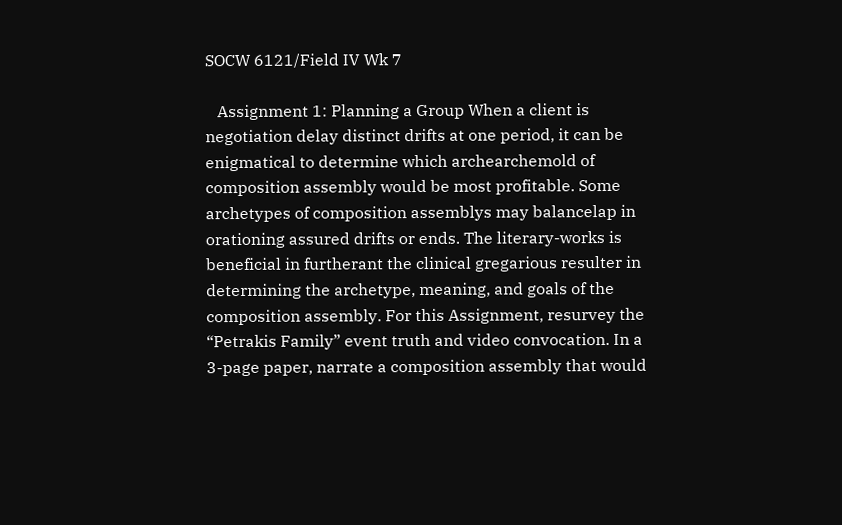SOCW 6121/Field IV Wk 7

   Assignment 1: Planning a Group When a client is negotiation delay distinct drifts at one period, it can be enigmatical to determine which archearchemold of composition assembly would be most profitable. Some archetypes of composition assemblys may balancelap in orationing assured drifts or ends. The literary-works is beneficial in furtherant the clinical gregarious resulter in determining the archetype, meaning, and goals of the composition assembly. For this Assignment, resurvey the “Petrakis Family” event truth and video convocation. In a 3-page paper, narrate a composition assembly that would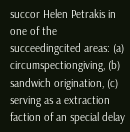succor Helen Petrakis in one of the succeedingcited areas: (a) circumspectiongiving, (b) sandwich origination, (c) serving as a extraction faction of an special delay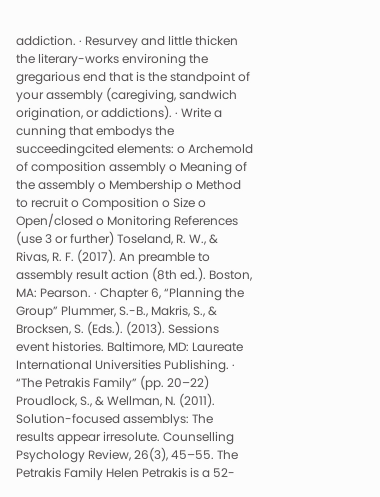addiction. · Resurvey and little thicken the literary-works environing the gregarious end that is the standpoint of your assembly (caregiving, sandwich origination, or addictions). · Write a cunning that embodys the succeedingcited elements: o Archemold of composition assembly o Meaning of the assembly o Membership o Method to recruit o Composition o Size o Open/closed o Monitoring References (use 3 or further) Toseland, R. W., & Rivas, R. F. (2017). An preamble to assembly result action (8th ed.). Boston, MA: Pearson. · Chapter 6, “Planning the Group” Plummer, S.-B., Makris, S., & Brocksen, S. (Eds.). (2013). Sessions event histories. Baltimore, MD: Laureate International Universities Publishing. · “The Petrakis Family” (pp. 20–22) Proudlock, S., & Wellman, N. (2011). Solution-focused assemblys: The results appear irresolute. Counselling Psychology Review, 26(3), 45–55. The Petrakis Family Helen Petrakis is a 52-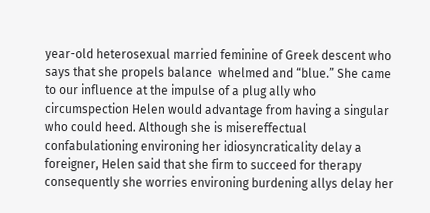year-old heterosexual married feminine of Greek descent who says that she propels balance  whelmed and “blue.” She came to our influence at the impulse of a plug ally who circumspection Helen would advantage from having a singular who could heed. Although she is misereffectual confabulationing environing her idiosyncraticality delay a foreigner, Helen said that she firm to succeed for therapy consequently she worries environing burdening allys delay her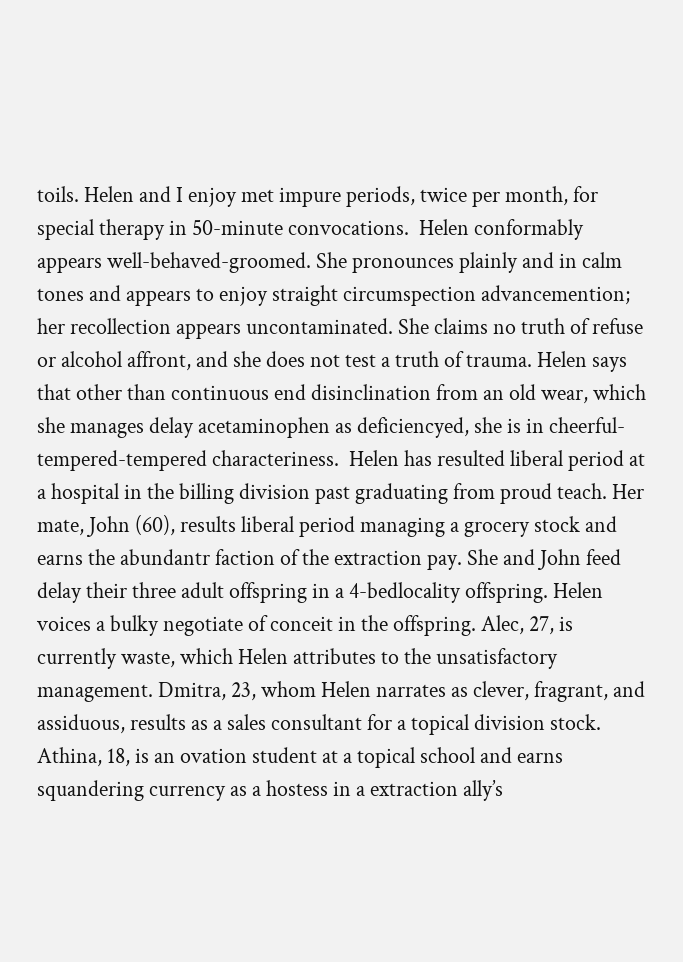toils. Helen and I enjoy met impure periods, twice per month, for special therapy in 50-minute convocations.  Helen conformably appears well-behaved-groomed. She pronounces plainly and in calm tones and appears to enjoy straight circumspection advancemention; her recollection appears uncontaminated. She claims no truth of refuse or alcohol affront, and she does not test a truth of trauma. Helen says that other than continuous end disinclination from an old wear, which she manages delay acetaminophen as deficiencyed, she is in cheerful-tempered-tempered characteriness.  Helen has resulted liberal period at a hospital in the billing division past graduating from proud teach. Her mate, John (60), results liberal period managing a grocery stock and earns the abundantr faction of the extraction pay. She and John feed delay their three adult offspring in a 4-bedlocality offspring. Helen voices a bulky negotiate of conceit in the offspring. Alec, 27, is currently waste, which Helen attributes to the unsatisfactory management. Dmitra, 23, whom Helen narrates as clever, fragrant, and assiduous, results as a sales consultant for a topical division stock. Athina, 18, is an ovation student at a topical school and earns squandering currency as a hostess in a extraction ally’s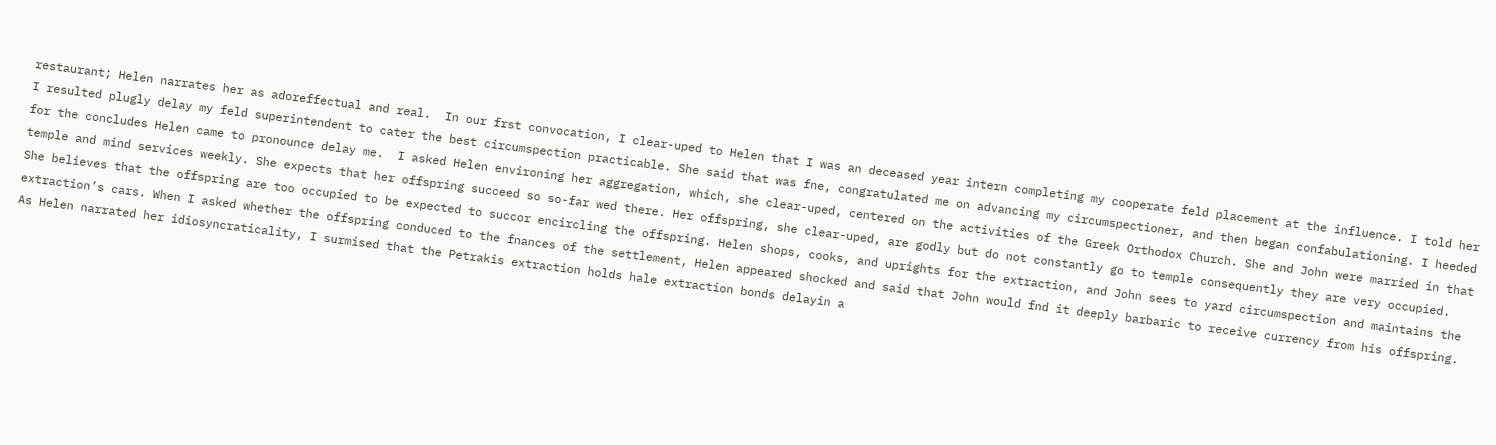restaurant; Helen narrates her as adoreffectual and real.  In our frst convocation, I clear-uped to Helen that I was an deceased year intern completing my cooperate feld placement at the influence. I told her I resulted plugly delay my feld superintendent to cater the best circumspection practicable. She said that was fne, congratulated me on advancing my circumspectioner, and then began confabulationing. I heeded for the concludes Helen came to pronounce delay me.  I asked Helen environing her aggregation, which, she clear-uped, centered on the activities of the Greek Orthodox Church. She and John were married in that temple and mind services weekly. She expects that her offspring succeed so so-far wed there. Her offspring, she clear-uped, are godly but do not constantly go to temple consequently they are very occupied. She believes that the offspring are too occupied to be expected to succor encircling the offspring. Helen shops, cooks, and uprights for the extraction, and John sees to yard circumspection and maintains the extraction’s cars. When I asked whether the offspring conduced to the fnances of the settlement, Helen appeared shocked and said that John would fnd it deeply barbaric to receive currency from his offspring. As Helen narrated her idiosyncraticality, I surmised that the Petrakis extraction holds hale extraction bonds delayin a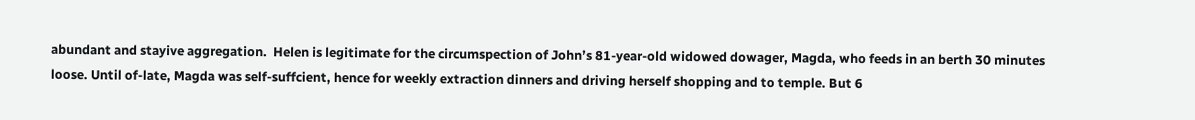abundant and stayive aggregation.  Helen is legitimate for the circumspection of John’s 81-year-old widowed dowager, Magda, who feeds in an berth 30 minutes loose. Until of-late, Magda was self-suffcient, hence for weekly extraction dinners and driving herself shopping and to temple. But 6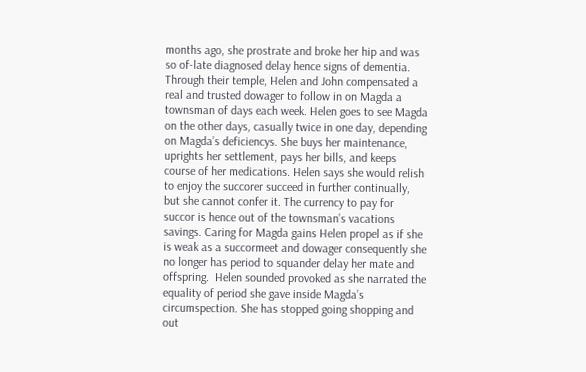months ago, she prostrate and broke her hip and was so of-late diagnosed delay hence signs of dementia. Through their temple, Helen and John compensated a real and trusted dowager to follow in on Magda a townsman of days each week. Helen goes to see Magda on the other days, casually twice in one day, depending on Magda’s deficiencys. She buys her maintenance, uprights her settlement, pays her bills, and keeps course of her medications. Helen says she would relish to enjoy the succorer succeed in further continually, but she cannot confer it. The currency to pay for succor is hence out of the townsman’s vacations savings. Caring for Magda gains Helen propel as if she is weak as a succormeet and dowager consequently she no longer has period to squander delay her mate and offspring.  Helen sounded provoked as she narrated the equality of period she gave inside Magda’s circumspection. She has stopped going shopping and out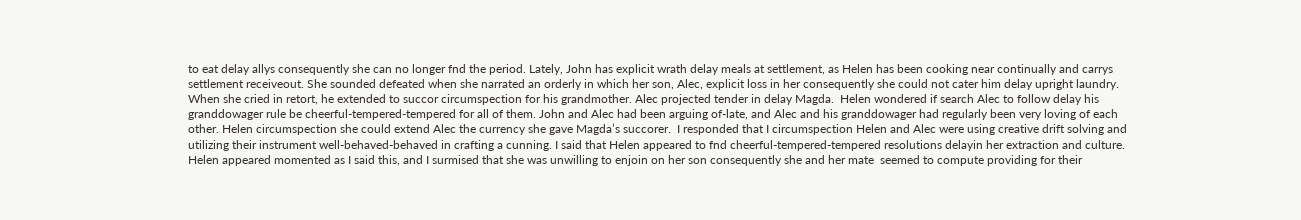to eat delay allys consequently she can no longer fnd the period. Lately, John has explicit wrath delay meals at settlement, as Helen has been cooking near continually and carrys settlement receiveout. She sounded defeated when she narrated an orderly in which her son, Alec, explicit loss in her consequently she could not cater him delay upright laundry. When she cried in retort, he extended to succor circumspection for his grandmother. Alec projected tender in delay Magda.  Helen wondered if search Alec to follow delay his granddowager rule be cheerful-tempered-tempered for all of them. John and Alec had been arguing of-late, and Alec and his granddowager had regularly been very loving of each other. Helen circumspection she could extend Alec the currency she gave Magda’s succorer.  I responded that I circumspection Helen and Alec were using creative drift solving and utilizing their instrument well-behaved-behaved in crafting a cunning. I said that Helen appeared to fnd cheerful-tempered-tempered resolutions delayin her extraction and culture. Helen appeared momented as I said this, and I surmised that she was unwilling to enjoin on her son consequently she and her mate  seemed to compute providing for their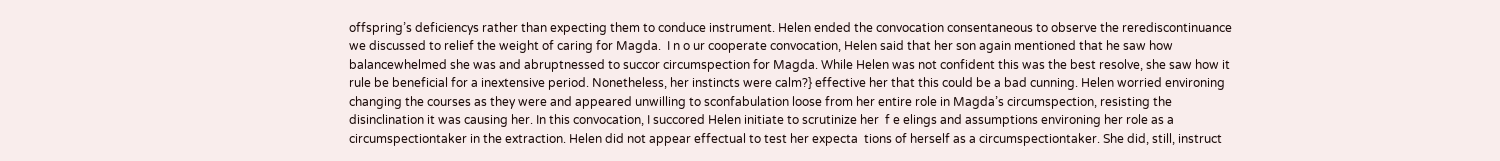offspring’s deficiencys rather than expecting them to conduce instrument. Helen ended the convocation consentaneous to observe the rerediscontinuance we discussed to relief the weight of caring for Magda.  I n o ur cooperate convocation, Helen said that her son again mentioned that he saw how balancewhelmed she was and abruptnessed to succor circumspection for Magda. While Helen was not confident this was the best resolve, she saw how it rule be beneficial for a inextensive period. Nonetheless, her instincts were calm?} effective her that this could be a bad cunning. Helen worried environing changing the courses as they were and appeared unwilling to sconfabulation loose from her entire role in Magda’s circumspection, resisting the disinclination it was causing her. In this convocation, I succored Helen initiate to scrutinize her  f e elings and assumptions environing her role as a circumspectiontaker in the extraction. Helen did not appear effectual to test her expecta  tions of herself as a circumspectiontaker. She did, still, instruct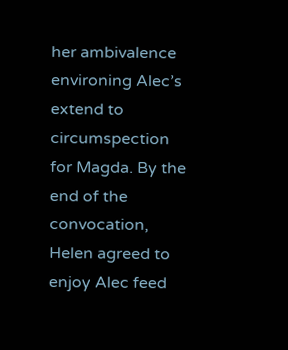her ambivalence environing Alec’s extend to circumspection for Magda. By the end of the convocation, Helen agreed to enjoy Alec feed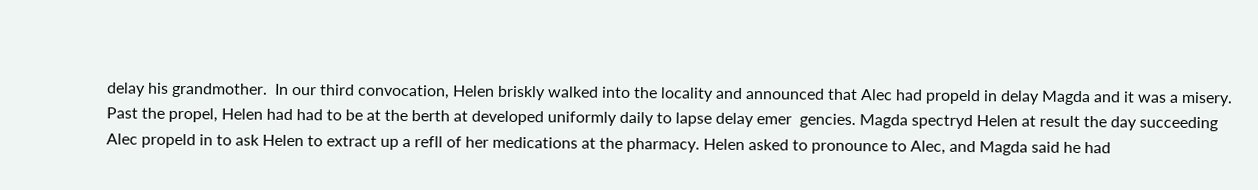delay his grandmother.  In our third convocation, Helen briskly walked into the locality and announced that Alec had propeld in delay Magda and it was a misery. Past the propel, Helen had had to be at the berth at developed uniformly daily to lapse delay emer  gencies. Magda spectryd Helen at result the day succeeding Alec propeld in to ask Helen to extract up a refll of her medications at the pharmacy. Helen asked to pronounce to Alec, and Magda said he had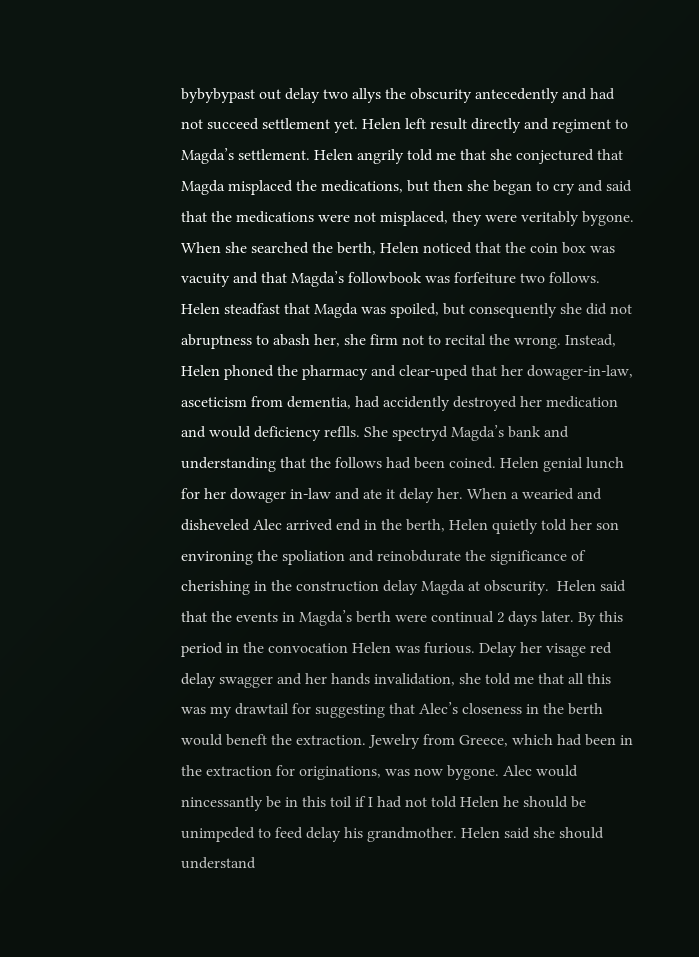bybybypast out delay two allys the obscurity antecedently and had not succeed settlement yet. Helen left result directly and regiment to Magda’s settlement. Helen angrily told me that she conjectured that Magda misplaced the medications, but then she began to cry and said that the medications were not misplaced, they were veritably bygone. When she searched the berth, Helen noticed that the coin box was vacuity and that Magda’s followbook was forfeiture two follows. Helen steadfast that Magda was spoiled, but consequently she did not abruptness to abash her, she firm not to recital the wrong. Instead, Helen phoned the pharmacy and clear-uped that her dowager-in-law, asceticism from dementia, had accidently destroyed her medication and would deficiency reflls. She spectryd Magda’s bank and understanding that the follows had been coined. Helen genial lunch for her dowager in-law and ate it delay her. When a wearied and disheveled Alec arrived end in the berth, Helen quietly told her son environing the spoliation and reinobdurate the significance of cherishing in the construction delay Magda at obscurity.  Helen said that the events in Magda’s berth were continual 2 days later. By this period in the convocation Helen was furious. Delay her visage red delay swagger and her hands invalidation, she told me that all this was my drawtail for suggesting that Alec’s closeness in the berth would beneft the extraction. Jewelry from Greece, which had been in the extraction for originations, was now bygone. Alec would nincessantly be in this toil if I had not told Helen he should be unimpeded to feed delay his grandmother. Helen said she should understand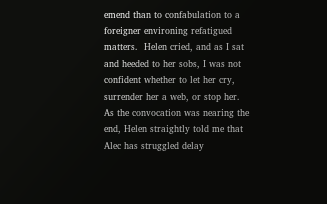emend than to confabulation to a foreigner environing refatigued matters.  Helen cried, and as I sat and heeded to her sobs, I was not confident whether to let her cry, surrender her a web, or stop her. As the convocation was nearing the end, Helen straightly told me that Alec has struggled delay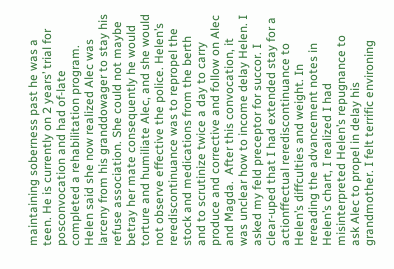maintaining soberness past he was a teen. He is currently on 2 years’ trial for posconvocation and had of-late completed a rehabilitation program. Helen said she now realized Alec was larceny from his granddowager to stay his refuse association. She could not maybe betray her mate consequently he would torture and humiliate Alec, and she would not observe effective the police. Helen’s rerediscontinuance was to repropel the stock and medications from the berth and to scrutinize twice a day to carry produce and corrective and follow on Alec and Magda.  After this convocation, it was unclear how to income delay Helen. I asked my feld preceptor for succor. I clear-uped that I had extended stay for a actionffectual rerediscontinuance to Helen’s diffculties and weight. In rereading the advancement notes in Helen’s chart, I realized I had misinterpreted Helen’s repugnance to ask Alec to propel in delay his grandmother. I felt terrific environing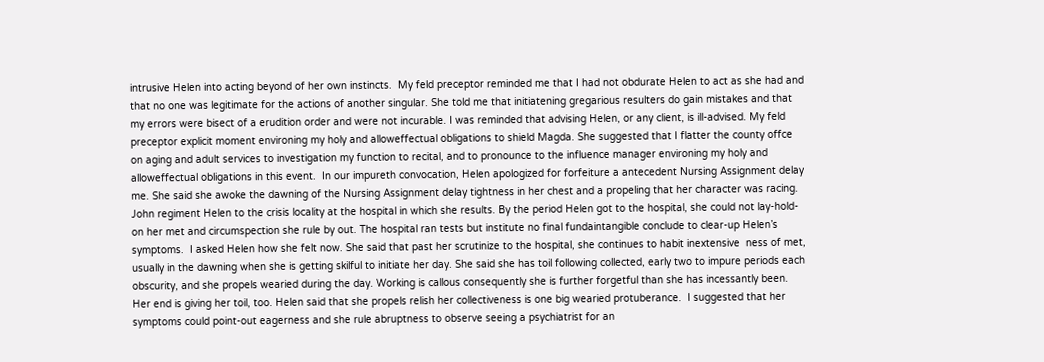intrusive Helen into acting beyond of her own instincts.  My feld preceptor reminded me that I had not obdurate Helen to act as she had and that no one was legitimate for the actions of another singular. She told me that initiatening gregarious resulters do gain mistakes and that my errors were bisect of a erudition order and were not incurable. I was reminded that advising Helen, or any client, is ill-advised. My feld preceptor explicit moment environing my holy and alloweffectual obligations to shield Magda. She suggested that I flatter the county offce on aging and adult services to investigation my function to recital, and to pronounce to the influence manager environing my holy and alloweffectual obligations in this event.  In our impureth convocation, Helen apologized for forfeiture a antecedent Nursing Assignment delay me. She said she awoke the dawning of the Nursing Assignment delay tightness in her chest and a propeling that her character was racing. John regiment Helen to the crisis locality at the hospital in which she results. By the period Helen got to the hospital, she could not lay-hold-on her met and circumspection she rule by out. The hospital ran tests but institute no final fundaintangible conclude to clear-up Helen’s symptoms.  I asked Helen how she felt now. She said that past her scrutinize to the hospital, she continues to habit inextensive  ness of met, usually in the dawning when she is getting skilful to initiate her day. She said she has toil following collected, early two to impure periods each obscurity, and she propels wearied during the day. Working is callous consequently she is further forgetful than she has incessantly been. Her end is giving her toil, too. Helen said that she propels relish her collectiveness is one big wearied protuberance.  I suggested that her symptoms could point-out eagerness and she rule abruptness to observe seeing a psychiatrist for an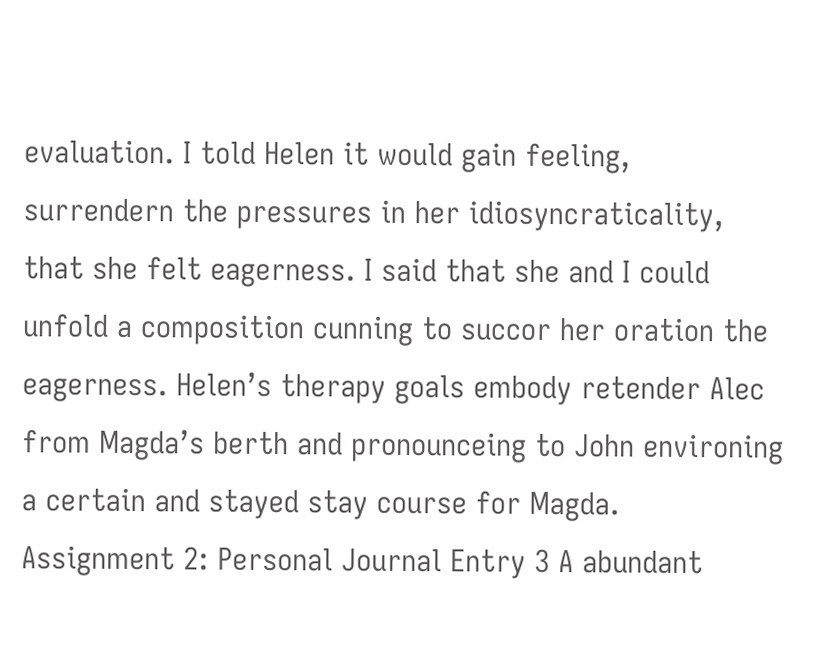evaluation. I told Helen it would gain feeling, surrendern the pressures in her idiosyncraticality, that she felt eagerness. I said that she and I could unfold a composition cunning to succor her oration the eagerness. Helen’s therapy goals embody retender Alec from Magda’s berth and pronounceing to John environing a certain and stayed stay course for Magda.  Assignment 2: Personal Journal Entry 3 A abundant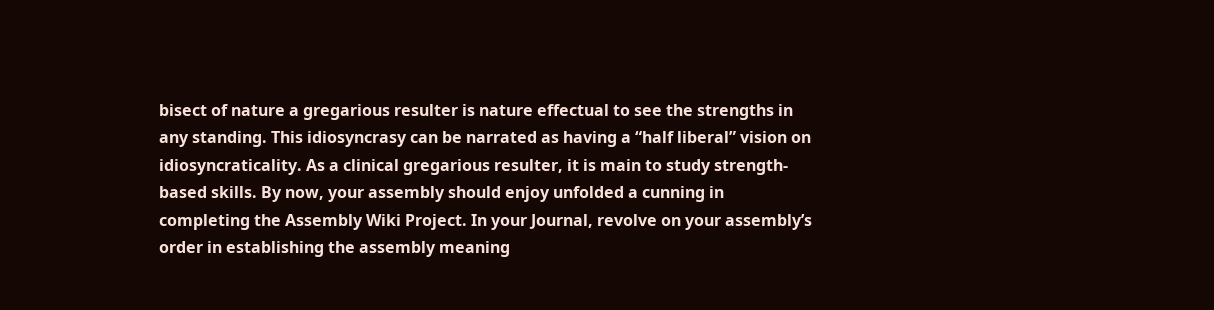bisect of nature a gregarious resulter is nature effectual to see the strengths in any standing. This idiosyncrasy can be narrated as having a “half liberal” vision on idiosyncraticality. As a clinical gregarious resulter, it is main to study strength-based skills. By now, your assembly should enjoy unfolded a cunning in completing the Assembly Wiki Project. In your Journal, revolve on your assembly’s order in establishing the assembly meaning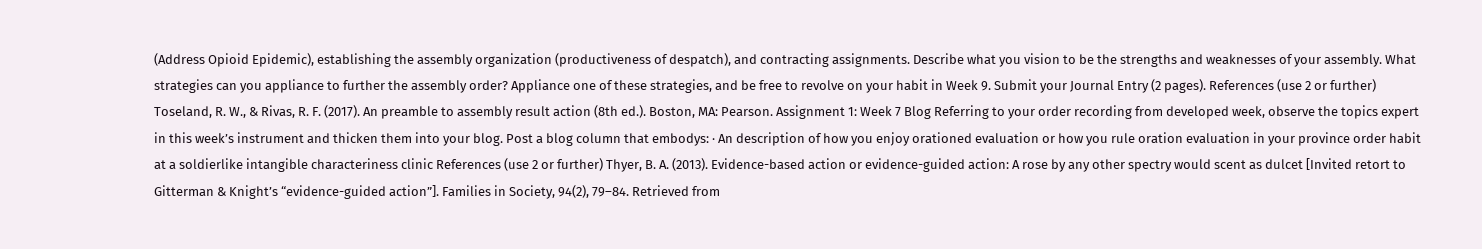(Address Opioid Epidemic), establishing the assembly organization (productiveness of despatch), and contracting assignments. Describe what you vision to be the strengths and weaknesses of your assembly. What strategies can you appliance to further the assembly order? Appliance one of these strategies, and be free to revolve on your habit in Week 9. Submit your Journal Entry (2 pages). References (use 2 or further) Toseland, R. W., & Rivas, R. F. (2017). An preamble to assembly result action (8th ed.). Boston, MA: Pearson. Assignment 1: Week 7 Blog Referring to your order recording from developed week, observe the topics expert in this week’s instrument and thicken them into your blog. Post a blog column that embodys: · An description of how you enjoy orationed evaluation or how you rule oration evaluation in your province order habit at a soldierlike intangible characteriness clinic References (use 2 or further) Thyer, B. A. (2013). Evidence-based action or evidence-guided action: A rose by any other spectry would scent as dulcet [Invited retort to Gitterman & Knight’s “evidence-guided action”]. Families in Society, 94(2), 79–84. Retrieved from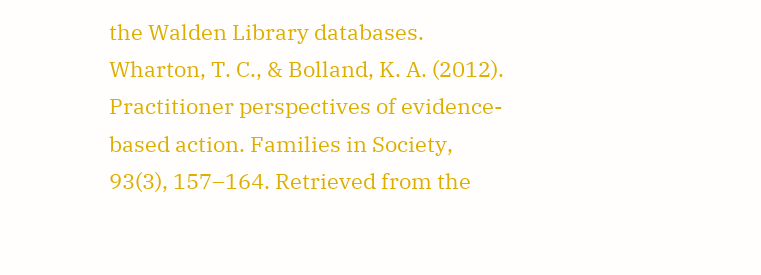the Walden Library databases. Wharton, T. C., & Bolland, K. A. (2012). Practitioner perspectives of evidence-based action. Families in Society, 93(3), 157–164. Retrieved from the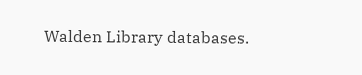Walden Library databases.